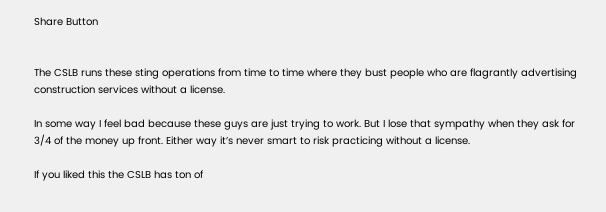Share Button


The CSLB runs these sting operations from time to time where they bust people who are flagrantly advertising construction services without a license.

In some way I feel bad because these guys are just trying to work. But I lose that sympathy when they ask for 3/4 of the money up front. Either way it’s never smart to risk practicing without a license.

If you liked this the CSLB has ton of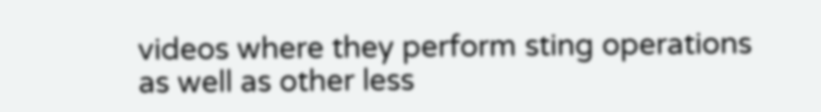videos where they perform sting operations as well as other less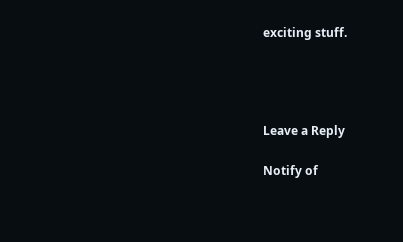exciting stuff.




Leave a Reply

Notify of